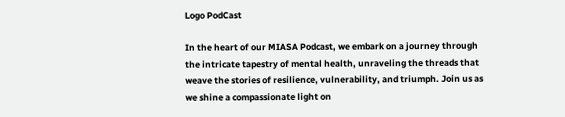Logo PodCast

In the heart of our MIASA Podcast, we embark on a journey through the intricate tapestry of mental health, unraveling the threads that weave the stories of resilience, vulnerability, and triumph. Join us as we shine a compassionate light on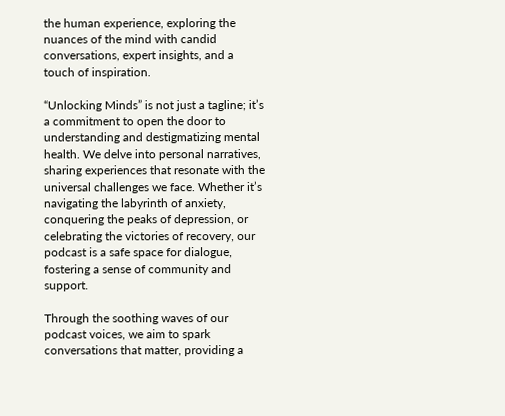the human experience, exploring the nuances of the mind with candid conversations, expert insights, and a touch of inspiration.

“Unlocking Minds” is not just a tagline; it’s a commitment to open the door to understanding and destigmatizing mental health. We delve into personal narratives, sharing experiences that resonate with the universal challenges we face. Whether it’s navigating the labyrinth of anxiety, conquering the peaks of depression, or celebrating the victories of recovery, our podcast is a safe space for dialogue, fostering a sense of community and support.

Through the soothing waves of our podcast voices, we aim to spark conversations that matter, providing a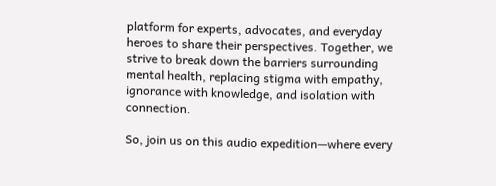platform for experts, advocates, and everyday heroes to share their perspectives. Together, we strive to break down the barriers surrounding mental health, replacing stigma with empathy, ignorance with knowledge, and isolation with connection.

So, join us on this audio expedition—where every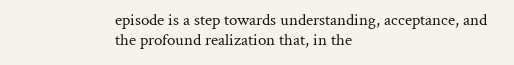episode is a step towards understanding, acceptance, and the profound realization that, in the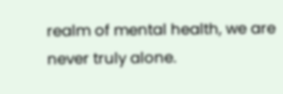realm of mental health, we are never truly alone.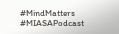#MindMatters #MIASAPodcast